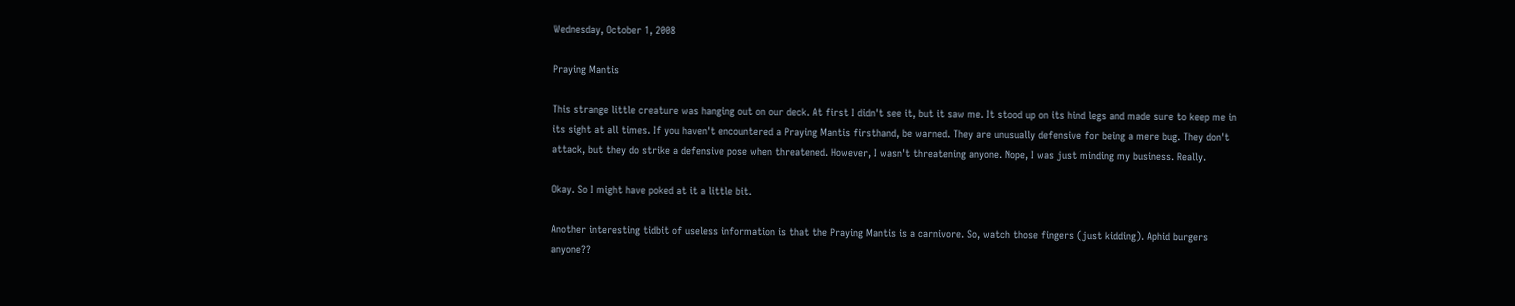Wednesday, October 1, 2008

Praying Mantis

This strange little creature was hanging out on our deck. At first I didn't see it, but it saw me. It stood up on its hind legs and made sure to keep me in its sight at all times. If you haven't encountered a Praying Mantis firsthand, be warned. They are unusually defensive for being a mere bug. They don't attack, but they do strike a defensive pose when threatened. However, I wasn't threatening anyone. Nope, I was just minding my business. Really.

Okay. So I might have poked at it a little bit.

Another interesting tidbit of useless information is that the Praying Mantis is a carnivore. So, watch those fingers (just kidding). Aphid burgers anyone??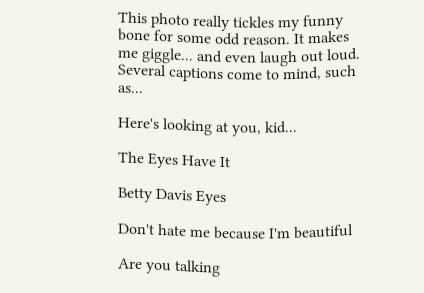This photo really tickles my funny bone for some odd reason. It makes me giggle... and even laugh out loud. Several captions come to mind, such as...

Here's looking at you, kid...

The Eyes Have It

Betty Davis Eyes

Don't hate me because I'm beautiful

Are you talking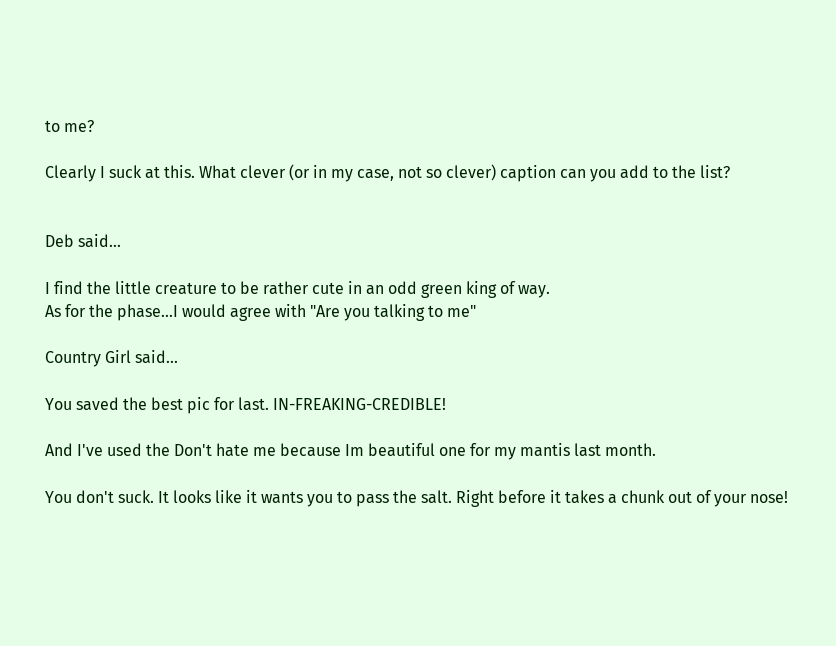to me?

Clearly I suck at this. What clever (or in my case, not so clever) caption can you add to the list?


Deb said...

I find the little creature to be rather cute in an odd green king of way.
As for the phase...I would agree with "Are you talking to me"

Country Girl said...

You saved the best pic for last. IN-FREAKING-CREDIBLE!

And I've used the Don't hate me because Im beautiful one for my mantis last month.

You don't suck. It looks like it wants you to pass the salt. Right before it takes a chunk out of your nose!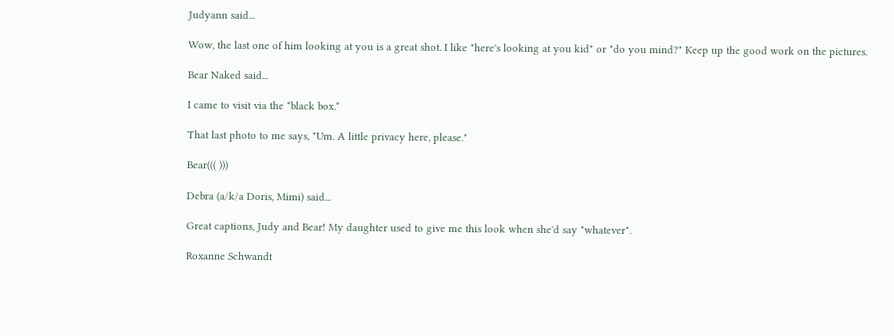Judyann said...

Wow, the last one of him looking at you is a great shot. I like "here's looking at you kid" or "do you mind?" Keep up the good work on the pictures.

Bear Naked said...

I came to visit via the *black box.*

That last photo to me says, "Um. A little privacy here, please."

Bear((( )))

Debra (a/k/a Doris, Mimi) said...

Great captions, Judy and Bear! My daughter used to give me this look when she'd say "whatever".

Roxanne Schwandt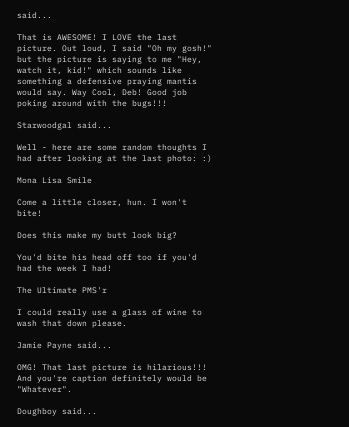said...

That is AWESOME! I LOVE the last picture. Out loud, I said "Oh my gosh!" but the picture is saying to me "Hey, watch it, kid!" which sounds like something a defensive praying mantis would say. Way Cool, Deb! Good job poking around with the bugs!!!

Starwoodgal said...

Well - here are some random thoughts I had after looking at the last photo: :)

Mona Lisa Smile

Come a little closer, hun. I won't bite!

Does this make my butt look big?

You'd bite his head off too if you'd had the week I had!

The Ultimate PMS'r

I could really use a glass of wine to wash that down please.

Jamie Payne said...

OMG! That last picture is hilarious!!! And you're caption definitely would be "Whatever".

Doughboy said...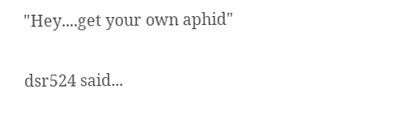"Hey....get your own aphid"

dsr524 said...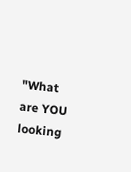"What are YOU looking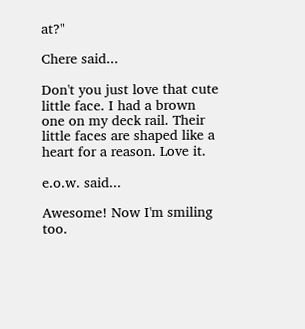at?"

Chere said...

Don't you just love that cute little face. I had a brown one on my deck rail. Their little faces are shaped like a heart for a reason. Love it.

e.o.w. said...

Awesome! Now I'm smiling too.